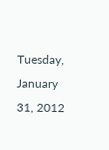Tuesday, January 31, 2012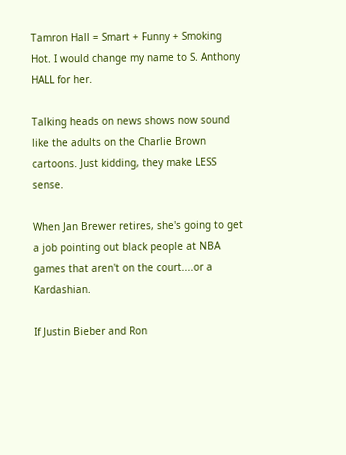Tamron Hall = Smart + Funny + Smoking Hot. I would change my name to S. Anthony HALL for her.

Talking heads on news shows now sound like the adults on the Charlie Brown cartoons. Just kidding, they make LESS sense.

When Jan Brewer retires, she's going to get a job pointing out black people at NBA games that aren't on the court....or a Kardashian.

If Justin Bieber and Ron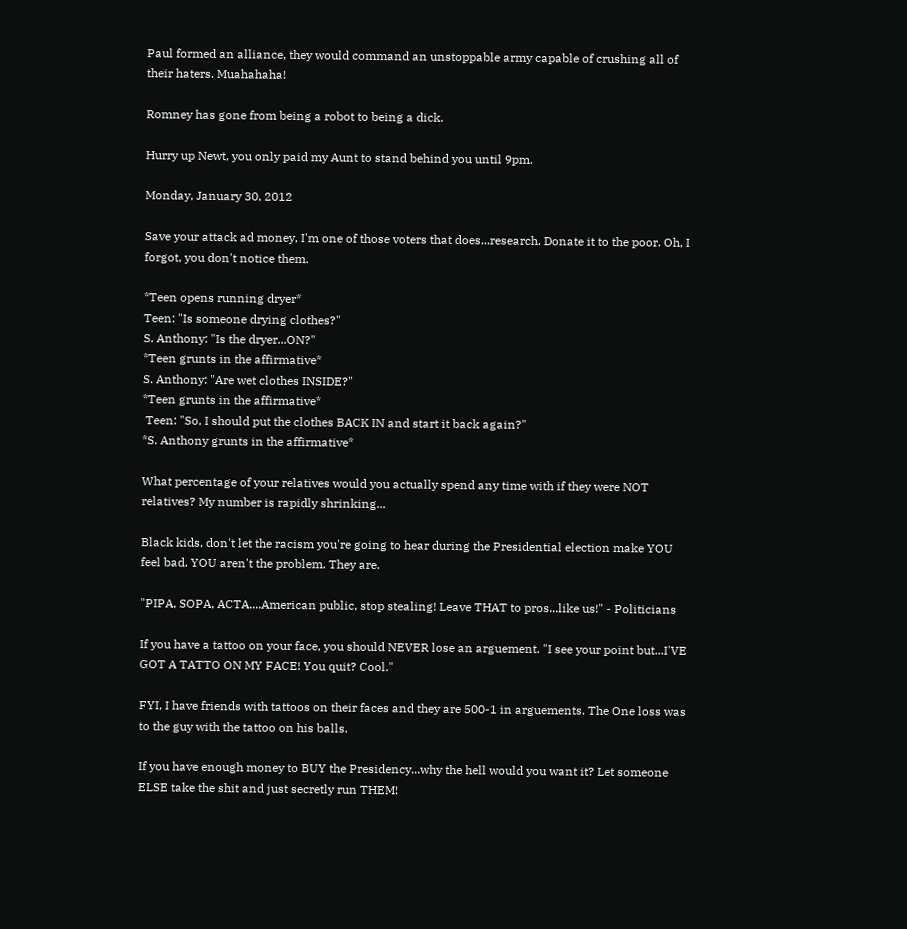Paul formed an alliance, they would command an unstoppable army capable of crushing all of their haters. Muahahaha!

Romney has gone from being a robot to being a dick.

Hurry up Newt, you only paid my Aunt to stand behind you until 9pm.

Monday, January 30, 2012

Save your attack ad money, I'm one of those voters that does...research. Donate it to the poor. Oh, I forgot, you don't notice them.

*Teen opens running dryer*
Teen: "Is someone drying clothes?"
S. Anthony: "Is the dryer...ON?"
*Teen grunts in the affirmative*
S. Anthony: "Are wet clothes INSIDE?"
*Teen grunts in the affirmative*
 Teen: "So, I should put the clothes BACK IN and start it back again?"
*S. Anthony grunts in the affirmative*

What percentage of your relatives would you actually spend any time with if they were NOT relatives? My number is rapidly shrinking...

Black kids, don't let the racism you're going to hear during the Presidential election make YOU feel bad. YOU aren't the problem. They are.

"PIPA, SOPA, ACTA....American public, stop stealing! Leave THAT to pros...like us!" - Politicians

If you have a tattoo on your face, you should NEVER lose an arguement. "I see your point but...I'VE GOT A TATTO ON MY FACE! You quit? Cool."

FYI, I have friends with tattoos on their faces and they are 500-1 in arguements. The One loss was to the guy with the tattoo on his balls.

If you have enough money to BUY the Presidency...why the hell would you want it? Let someone ELSE take the shit and just secretly run THEM!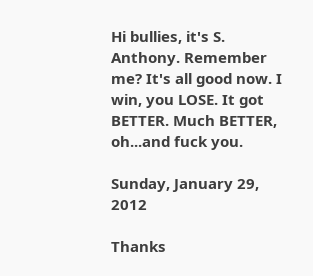Hi bullies, it's S. Anthony. Remember me? It's all good now. I win, you LOSE. It got BETTER. Much BETTER, oh...and fuck you.

Sunday, January 29, 2012

Thanks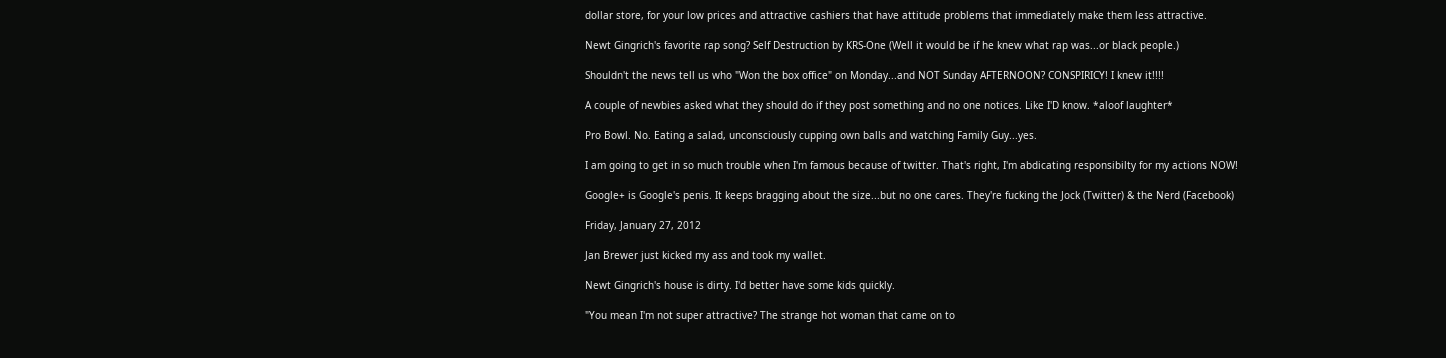dollar store, for your low prices and attractive cashiers that have attitude problems that immediately make them less attractive.

Newt Gingrich's favorite rap song? Self Destruction by KRS-One (Well it would be if he knew what rap was...or black people.)

Shouldn't the news tell us who "Won the box office" on Monday...and NOT Sunday AFTERNOON? CONSPIRICY! I knew it!!!!

A couple of newbies asked what they should do if they post something and no one notices. Like I'D know. *aloof laughter*

Pro Bowl. No. Eating a salad, unconsciously cupping own balls and watching Family Guy...yes.

I am going to get in so much trouble when I'm famous because of twitter. That's right, I'm abdicating responsibilty for my actions NOW!

Google+ is Google's penis. It keeps bragging about the size...but no one cares. They're fucking the Jock (Twitter) & the Nerd (Facebook)

Friday, January 27, 2012

Jan Brewer just kicked my ass and took my wallet.

Newt Gingrich's house is dirty. I'd better have some kids quickly.

"You mean I'm not super attractive? The strange hot woman that came on to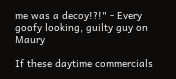me was a decoy!?!" - Every goofy looking, guilty guy on Maury

If these daytime commercials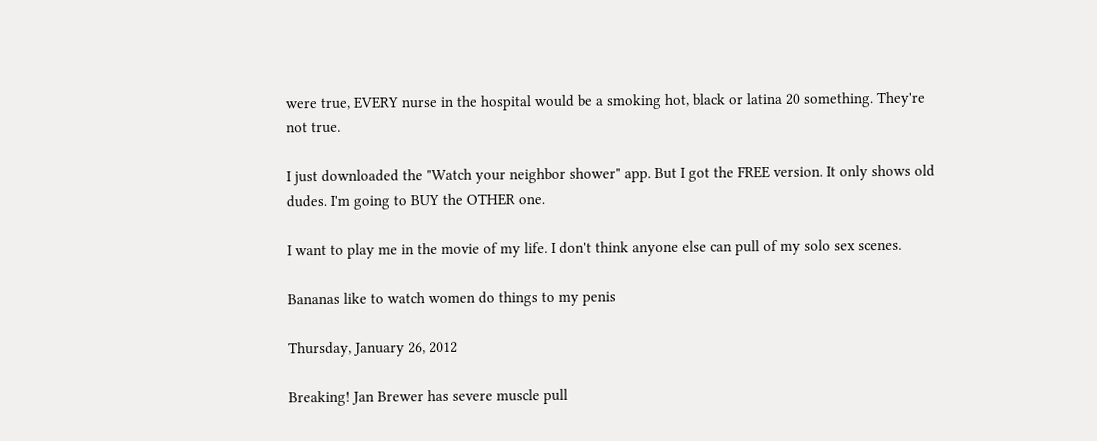were true, EVERY nurse in the hospital would be a smoking hot, black or latina 20 something. They're not true.

I just downloaded the "Watch your neighbor shower" app. But I got the FREE version. It only shows old dudes. I'm going to BUY the OTHER one.

I want to play me in the movie of my life. I don't think anyone else can pull of my solo sex scenes.

Bananas like to watch women do things to my penis

Thursday, January 26, 2012

Breaking! Jan Brewer has severe muscle pull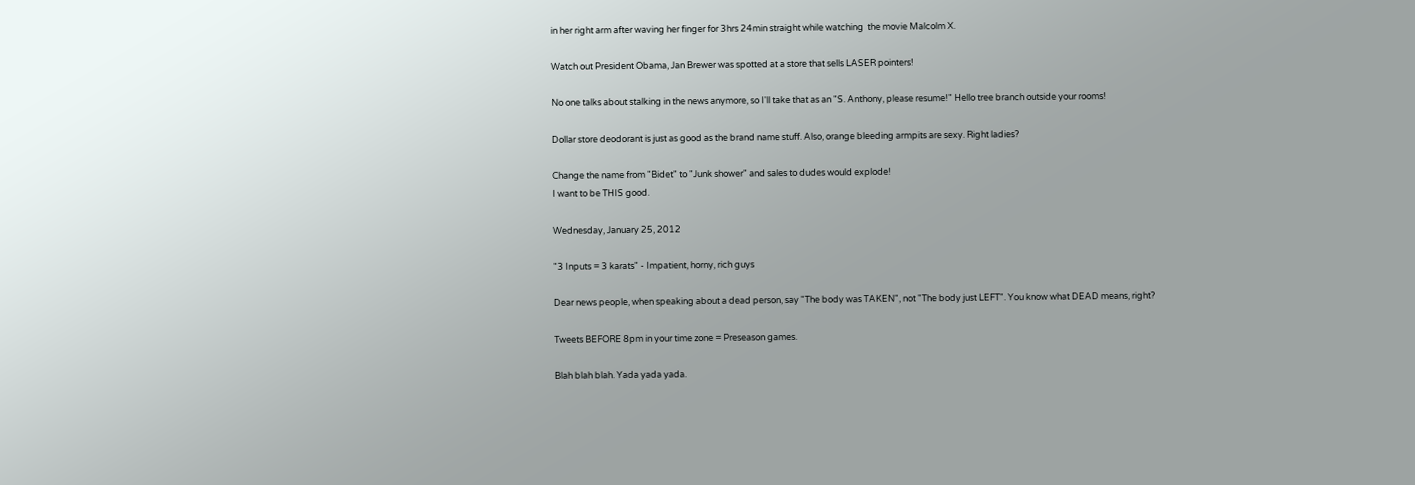in her right arm after waving her finger for 3hrs 24min straight while watching  the movie Malcolm X.

Watch out President Obama, Jan Brewer was spotted at a store that sells LASER pointers!

No one talks about stalking in the news anymore, so I'll take that as an "S. Anthony, please resume!" Hello tree branch outside your rooms!

Dollar store deodorant is just as good as the brand name stuff. Also, orange bleeding armpits are sexy. Right ladies?

Change the name from "Bidet" to "Junk shower" and sales to dudes would explode!
I want to be THIS good.

Wednesday, January 25, 2012

"3 Inputs = 3 karats" - Impatient, horny, rich guys

Dear news people, when speaking about a dead person, say "The body was TAKEN", not "The body just LEFT". You know what DEAD means, right?

Tweets BEFORE 8pm in your time zone = Preseason games.

Blah blah blah. Yada yada yada.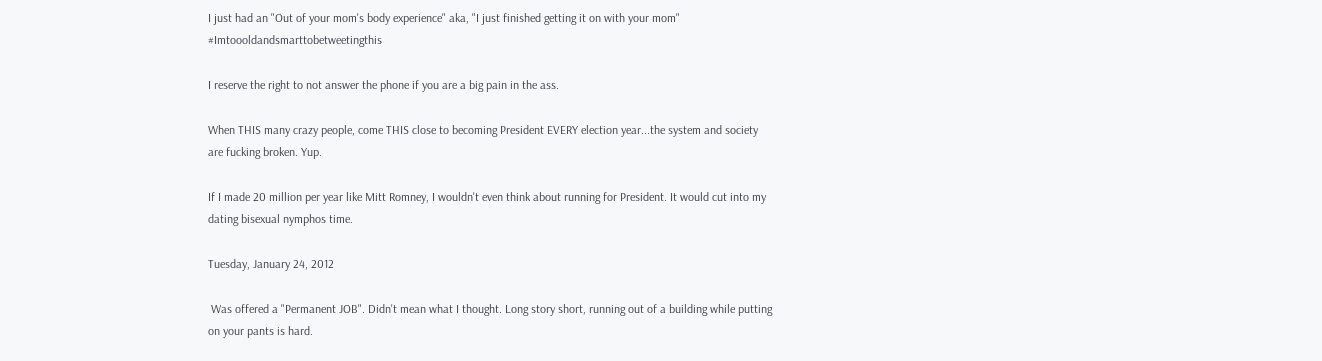I just had an "Out of your mom's body experience" aka, "I just finished getting it on with your mom" #Imtoooldandsmarttobetweetingthis

I reserve the right to not answer the phone if you are a big pain in the ass.

When THIS many crazy people, come THIS close to becoming President EVERY election year...the system and society are fucking broken. Yup.

If I made 20 million per year like Mitt Romney, I wouldn't even think about running for President. It would cut into my dating bisexual nymphos time.

Tuesday, January 24, 2012

 Was offered a "Permanent JOB". Didn't mean what I thought. Long story short, running out of a building while putting on your pants is hard.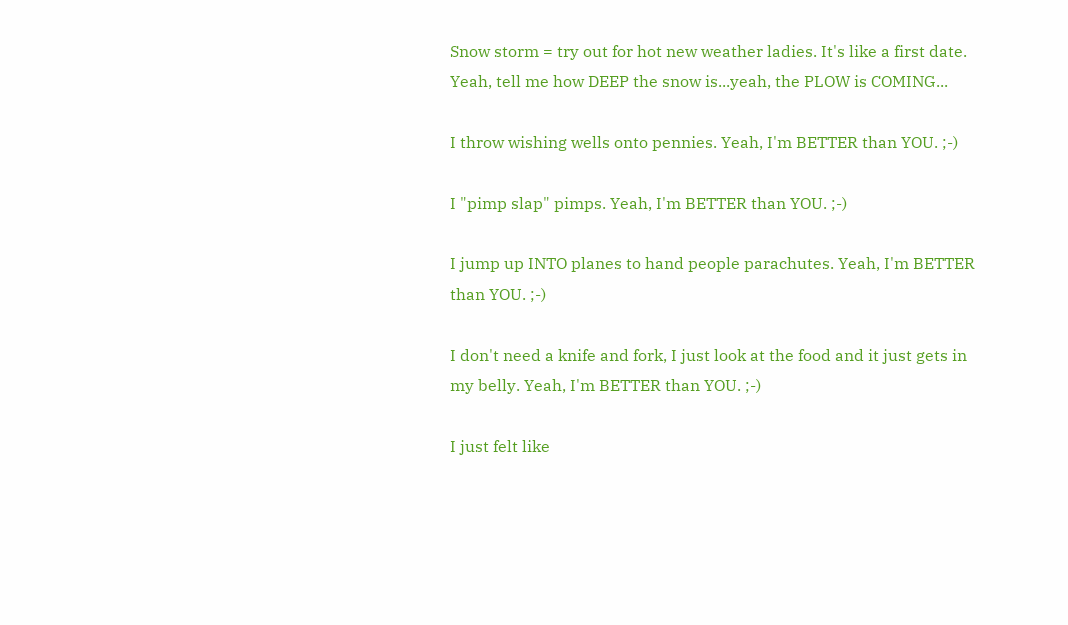Snow storm = try out for hot new weather ladies. It's like a first date. Yeah, tell me how DEEP the snow is...yeah, the PLOW is COMING...

I throw wishing wells onto pennies. Yeah, I'm BETTER than YOU. ;-)

I "pimp slap" pimps. Yeah, I'm BETTER than YOU. ;-)

I jump up INTO planes to hand people parachutes. Yeah, I'm BETTER than YOU. ;-)

I don't need a knife and fork, I just look at the food and it just gets in my belly. Yeah, I'm BETTER than YOU. ;-)

I just felt like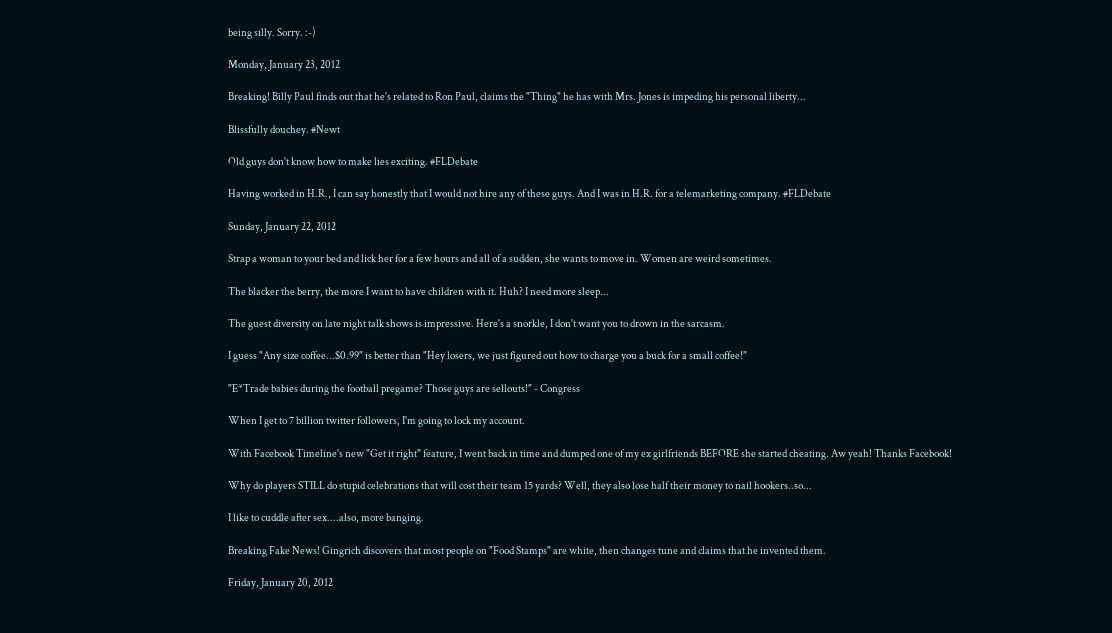being silly. Sorry. :-)

Monday, January 23, 2012

Breaking! Billy Paul finds out that he's related to Ron Paul, claims the "Thing" he has with Mrs. Jones is impeding his personal liberty...

Blissfully douchey. #Newt

Old guys don't know how to make lies exciting. #FLDebate

Having worked in H.R., I can say honestly that I would not hire any of these guys. And I was in H.R. for a telemarketing company. #FLDebate

Sunday, January 22, 2012

Strap a woman to your bed and lick her for a few hours and all of a sudden, she wants to move in. Women are weird sometimes.

The blacker the berry, the more I want to have children with it. Huh? I need more sleep...

The guest diversity on late night talk shows is impressive. Here's a snorkle, I don't want you to drown in the sarcasm.

I guess "Any size coffee...$0.99" is better than "Hey losers, we just figured out how to charge you a buck for a small coffee!"

"E*Trade babies during the football pregame? Those guys are sellouts!" - Congress

When I get to 7 billion twitter followers, I'm going to lock my account.

With Facebook Timeline's new "Get it right" feature, I went back in time and dumped one of my ex girlfriends BEFORE she started cheating. Aw yeah! Thanks Facebook!

Why do players STILL do stupid celebrations that will cost their team 15 yards? Well, they also lose half their money to nail hookers..so...

I like to cuddle after sex....also, more banging.

Breaking Fake News! Gingrich discovers that most people on "Food Stamps" are white, then changes tune and claims that he invented them.

Friday, January 20, 2012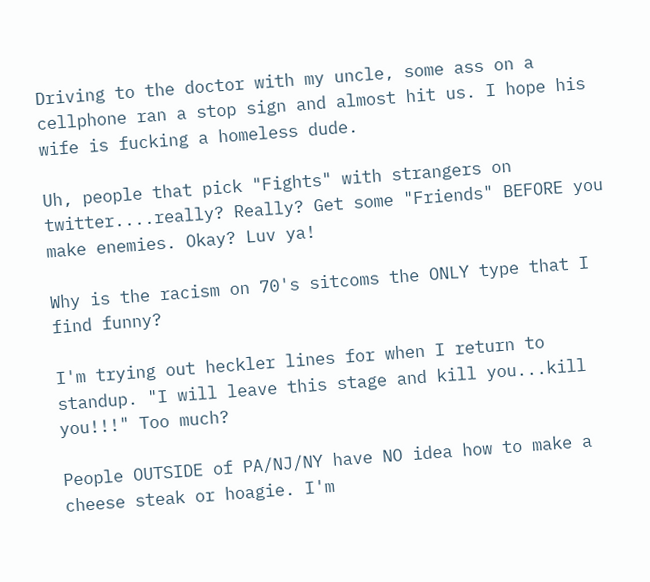Driving to the doctor with my uncle, some ass on a cellphone ran a stop sign and almost hit us. I hope his wife is fucking a homeless dude.

Uh, people that pick "Fights" with strangers on twitter....really? Really? Get some "Friends" BEFORE you make enemies. Okay? Luv ya!

Why is the racism on 70's sitcoms the ONLY type that I find funny?

I'm trying out heckler lines for when I return to standup. "I will leave this stage and kill you...kill you!!!" Too much?

People OUTSIDE of PA/NJ/NY have NO idea how to make a cheese steak or hoagie. I'm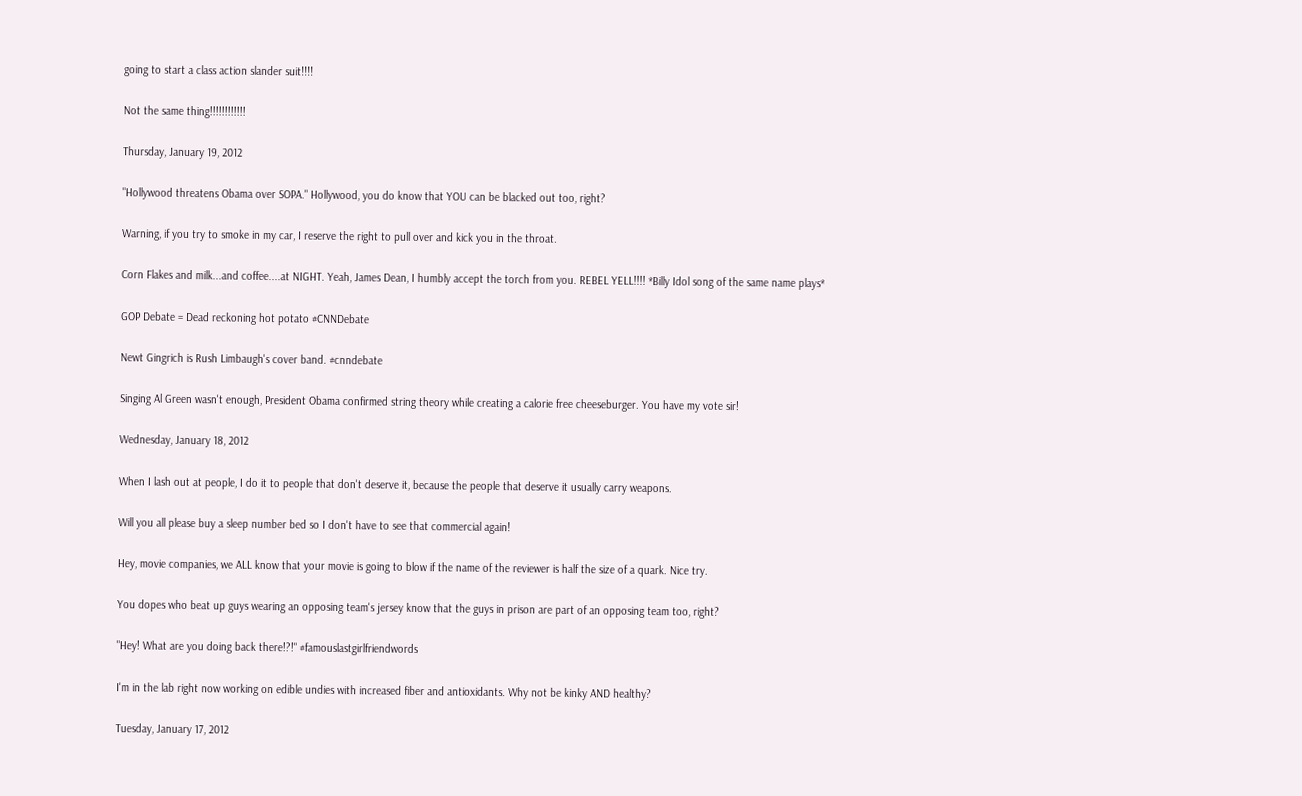going to start a class action slander suit!!!!

Not the same thing!!!!!!!!!!!!

Thursday, January 19, 2012

"Hollywood threatens Obama over SOPA." Hollywood, you do know that YOU can be blacked out too, right?

Warning, if you try to smoke in my car, I reserve the right to pull over and kick you in the throat.

Corn Flakes and milk...and coffee....at NIGHT. Yeah, James Dean, I humbly accept the torch from you. REBEL YELL!!!! *Billy Idol song of the same name plays*

GOP Debate = Dead reckoning hot potato #CNNDebate

Newt Gingrich is Rush Limbaugh's cover band. #cnndebate

Singing Al Green wasn't enough, President Obama confirmed string theory while creating a calorie free cheeseburger. You have my vote sir!

Wednesday, January 18, 2012

When I lash out at people, I do it to people that don't deserve it, because the people that deserve it usually carry weapons.

Will you all please buy a sleep number bed so I don't have to see that commercial again!

Hey, movie companies, we ALL know that your movie is going to blow if the name of the reviewer is half the size of a quark. Nice try.

You dopes who beat up guys wearing an opposing team's jersey know that the guys in prison are part of an opposing team too, right?

"Hey! What are you doing back there!?!" #famouslastgirlfriendwords

I'm in the lab right now working on edible undies with increased fiber and antioxidants. Why not be kinky AND healthy?

Tuesday, January 17, 2012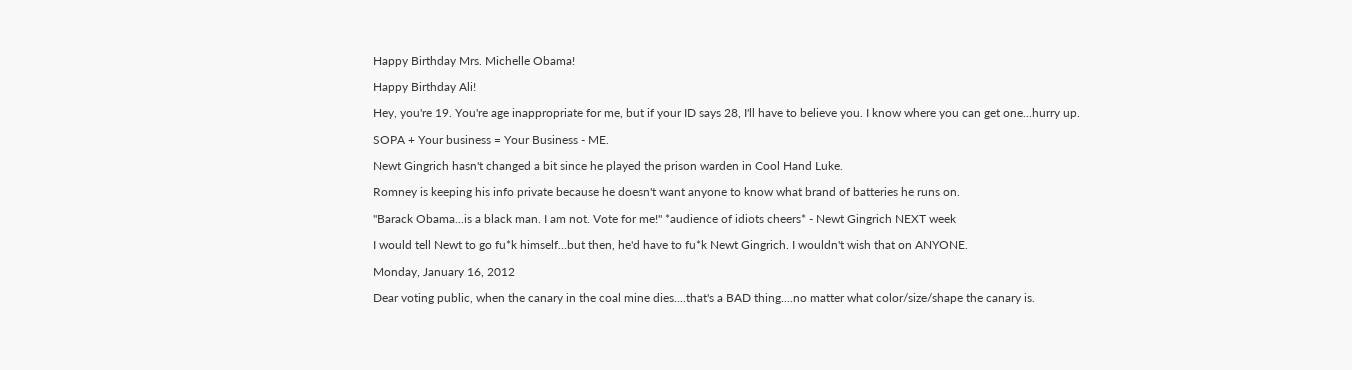Happy Birthday Mrs. Michelle Obama!

Happy Birthday Ali!

Hey, you're 19. You're age inappropriate for me, but if your ID says 28, I'll have to believe you. I know where you can get one...hurry up.

SOPA + Your business = Your Business - ME.

Newt Gingrich hasn't changed a bit since he played the prison warden in Cool Hand Luke.

Romney is keeping his info private because he doesn't want anyone to know what brand of batteries he runs on.

"Barack Obama...is a black man. I am not. Vote for me!" *audience of idiots cheers* - Newt Gingrich NEXT week

I would tell Newt to go fu*k himself...but then, he'd have to fu*k Newt Gingrich. I wouldn't wish that on ANYONE.

Monday, January 16, 2012

Dear voting public, when the canary in the coal mine dies....that's a BAD thing....no matter what color/size/shape the canary is.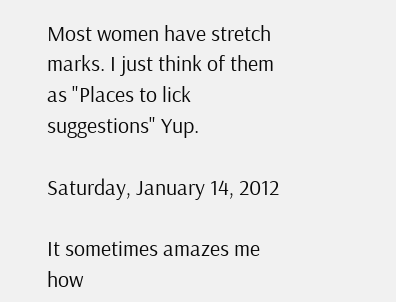Most women have stretch marks. I just think of them as "Places to lick suggestions" Yup.

Saturday, January 14, 2012

It sometimes amazes me how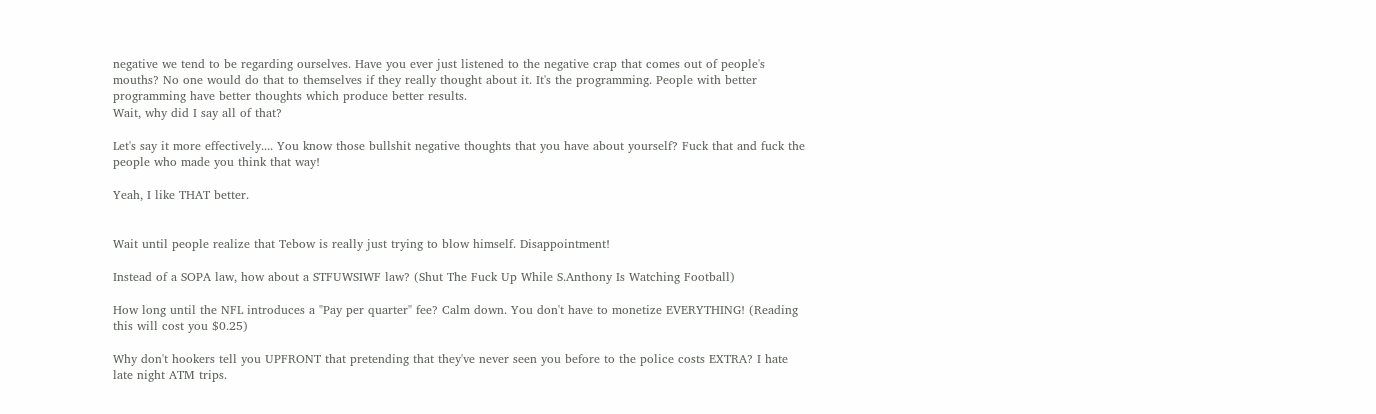negative we tend to be regarding ourselves. Have you ever just listened to the negative crap that comes out of people's mouths? No one would do that to themselves if they really thought about it. It's the programming. People with better programming have better thoughts which produce better results.
Wait, why did I say all of that?

Let's say it more effectively.... You know those bullshit negative thoughts that you have about yourself? Fuck that and fuck the people who made you think that way!

Yeah, I like THAT better.


Wait until people realize that Tebow is really just trying to blow himself. Disappointment!

Instead of a SOPA law, how about a STFUWSIWF law? (Shut The Fuck Up While S.Anthony Is Watching Football)

How long until the NFL introduces a "Pay per quarter" fee? Calm down. You don't have to monetize EVERYTHING! (Reading this will cost you $0.25)

Why don't hookers tell you UPFRONT that pretending that they've never seen you before to the police costs EXTRA? I hate late night ATM trips.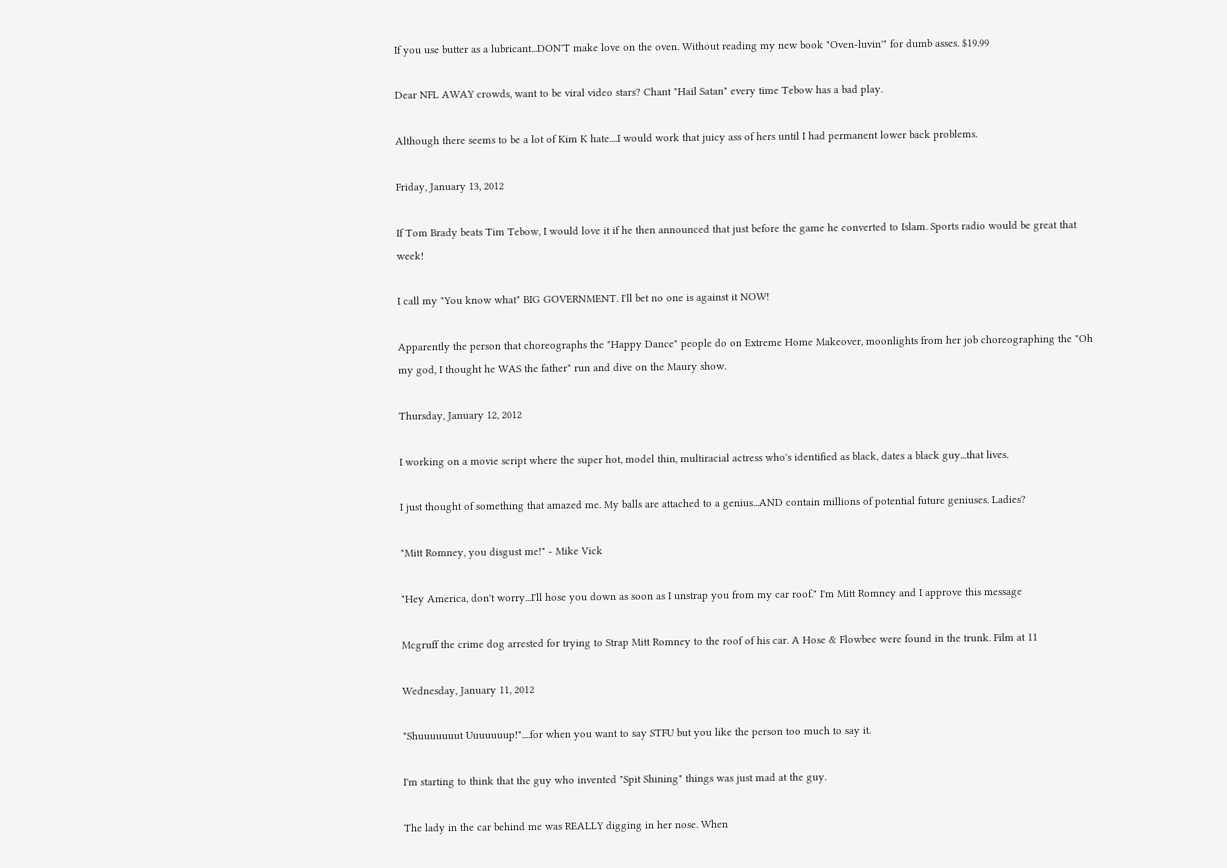If you use butter as a lubricant...DON'T make love on the oven. Without reading my new book "Oven-luvin'" for dumb asses. $19.99

Dear NFL AWAY crowds, want to be viral video stars? Chant "Hail Satan" every time Tebow has a bad play.

Although there seems to be a lot of Kim K hate....I would work that juicy ass of hers until I had permanent lower back problems.

Friday, January 13, 2012

If Tom Brady beats Tim Tebow, I would love it if he then announced that just before the game he converted to Islam. Sports radio would be great that week!

I call my "You know what" BIG GOVERNMENT. I'll bet no one is against it NOW!

Apparently the person that choreographs the "Happy Dance" people do on Extreme Home Makeover, moonlights from her job choreographing the "Oh my god, I thought he WAS the father" run and dive on the Maury show.

Thursday, January 12, 2012

I working on a movie script where the super hot, model thin, multiracial actress who's identified as black, dates a black guy...that lives.

I just thought of something that amazed me. My balls are attached to a genius...AND contain millions of potential future geniuses. Ladies?

"Mitt Romney, you disgust me!" - Mike Vick

"Hey America, don't worry...I'll hose you down as soon as I unstrap you from my car roof." I'm Mitt Romney and I approve this message

Mcgruff the crime dog arrested for trying to Strap Mitt Romney to the roof of his car. A Hose & Flowbee were found in the trunk. Film at 11

Wednesday, January 11, 2012

"Shuuuuuuut Uuuuuuup!"....for when you want to say STFU but you like the person too much to say it.

I'm starting to think that the guy who invented "Spit Shining" things was just mad at the guy.

The lady in the car behind me was REALLY digging in her nose. When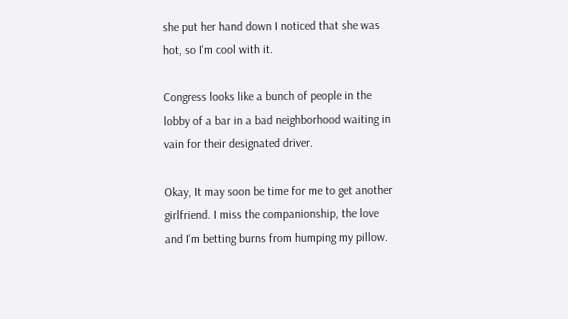she put her hand down I noticed that she was hot, so I'm cool with it.

Congress looks like a bunch of people in the lobby of a bar in a bad neighborhood waiting in vain for their designated driver.

Okay, It may soon be time for me to get another girlfriend. I miss the companionship, the love and I'm betting burns from humping my pillow.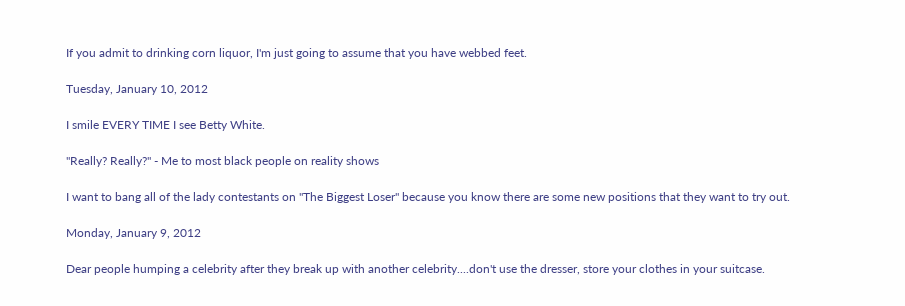If you admit to drinking corn liquor, I'm just going to assume that you have webbed feet.

Tuesday, January 10, 2012

I smile EVERY TIME I see Betty White.

"Really? Really?" - Me to most black people on reality shows

I want to bang all of the lady contestants on "The Biggest Loser" because you know there are some new positions that they want to try out.

Monday, January 9, 2012

Dear people humping a celebrity after they break up with another celebrity....don't use the dresser, store your clothes in your suitcase.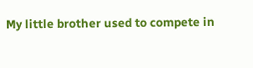My little brother used to compete in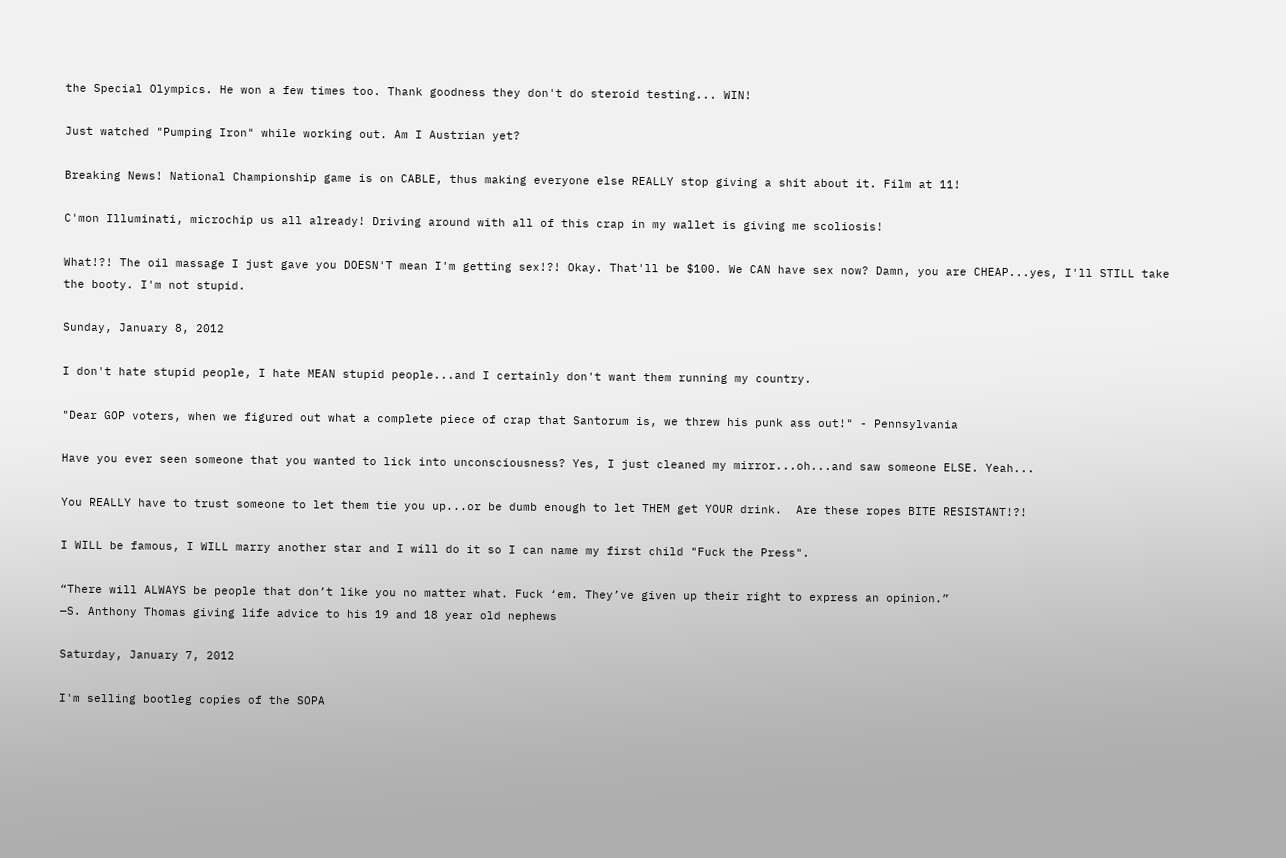the Special Olympics. He won a few times too. Thank goodness they don't do steroid testing... WIN!

Just watched "Pumping Iron" while working out. Am I Austrian yet?

Breaking News! National Championship game is on CABLE, thus making everyone else REALLY stop giving a shit about it. Film at 11!

C'mon Illuminati, microchip us all already! Driving around with all of this crap in my wallet is giving me scoliosis!

What!?! The oil massage I just gave you DOESN'T mean I'm getting sex!?! Okay. That'll be $100. We CAN have sex now? Damn, you are CHEAP...yes, I'll STILL take the booty. I'm not stupid.

Sunday, January 8, 2012

I don't hate stupid people, I hate MEAN stupid people...and I certainly don't want them running my country.

"Dear GOP voters, when we figured out what a complete piece of crap that Santorum is, we threw his punk ass out!" - Pennsylvania

Have you ever seen someone that you wanted to lick into unconsciousness? Yes, I just cleaned my mirror...oh...and saw someone ELSE. Yeah...

You REALLY have to trust someone to let them tie you up...or be dumb enough to let THEM get YOUR drink.  Are these ropes BITE RESISTANT!?!

I WILL be famous, I WILL marry another star and I will do it so I can name my first child "Fuck the Press".

“There will ALWAYS be people that don’t like you no matter what. Fuck ‘em. They’ve given up their right to express an opinion.”
—S. Anthony Thomas giving life advice to his 19 and 18 year old nephews

Saturday, January 7, 2012

I'm selling bootleg copies of the SOPA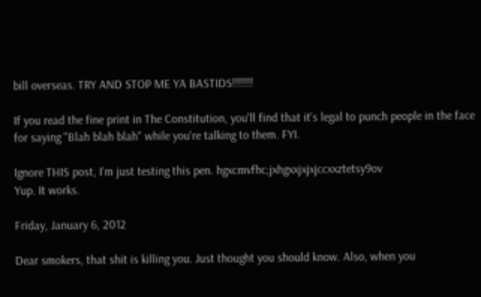bill overseas. TRY AND STOP ME YA BASTIDS!!!!!!!

If you read the fine print in The Constitution, you'll find that it's legal to punch people in the face for saying "Blah blah blah" while you're talking to them. FYI.

Ignore THIS post, I'm just testing this pen. hgxcmvfhc;jxhgxxjxjxjccxxztetsy9ov
Yup. It works.

Friday, January 6, 2012

Dear smokers, that shit is killing you. Just thought you should know. Also, when you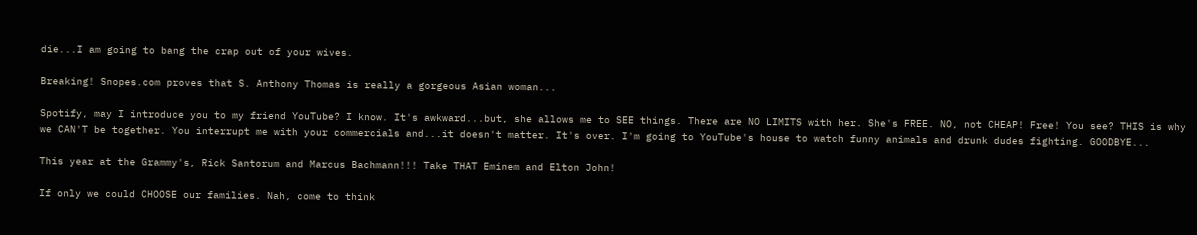die...I am going to bang the crap out of your wives.

Breaking! Snopes.com proves that S. Anthony Thomas is really a gorgeous Asian woman...

Spotify, may I introduce you to my friend YouTube? I know. It's awkward...but, she allows me to SEE things. There are NO LIMITS with her. She's FREE. NO, not CHEAP! Free! You see? THIS is why we CAN'T be together. You interrupt me with your commercials and...it doesn't matter. It's over. I'm going to YouTube's house to watch funny animals and drunk dudes fighting. GOODBYE...

This year at the Grammy's, Rick Santorum and Marcus Bachmann!!! Take THAT Eminem and Elton John!

If only we could CHOOSE our families. Nah, come to think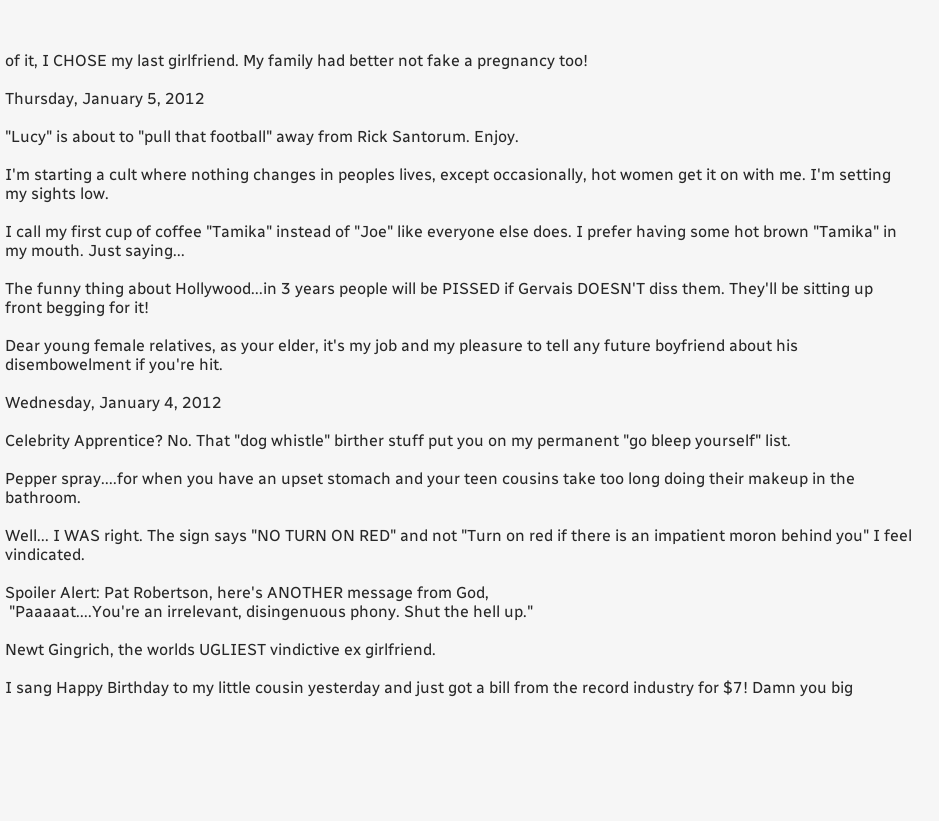of it, I CHOSE my last girlfriend. My family had better not fake a pregnancy too!

Thursday, January 5, 2012

"Lucy" is about to "pull that football" away from Rick Santorum. Enjoy.

I'm starting a cult where nothing changes in peoples lives, except occasionally, hot women get it on with me. I'm setting my sights low.

I call my first cup of coffee "Tamika" instead of "Joe" like everyone else does. I prefer having some hot brown "Tamika" in my mouth. Just saying...

The funny thing about Hollywood...in 3 years people will be PISSED if Gervais DOESN'T diss them. They'll be sitting up front begging for it!

Dear young female relatives, as your elder, it's my job and my pleasure to tell any future boyfriend about his disembowelment if you're hit.

Wednesday, January 4, 2012

Celebrity Apprentice? No. That "dog whistle" birther stuff put you on my permanent "go bleep yourself" list.

Pepper spray....for when you have an upset stomach and your teen cousins take too long doing their makeup in the bathroom.

Well... I WAS right. The sign says "NO TURN ON RED" and not "Turn on red if there is an impatient moron behind you" I feel vindicated.

Spoiler Alert: Pat Robertson, here's ANOTHER message from God,
 "Paaaaat....You're an irrelevant, disingenuous phony. Shut the hell up."

Newt Gingrich, the worlds UGLIEST vindictive ex girlfriend.

I sang Happy Birthday to my little cousin yesterday and just got a bill from the record industry for $7! Damn you big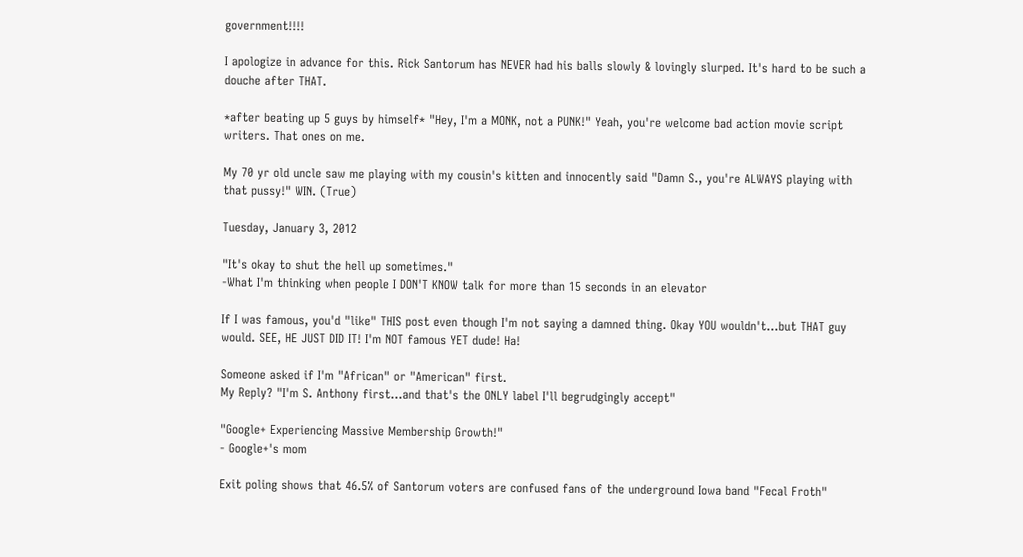government!!!!

I apologize in advance for this. Rick Santorum has NEVER had his balls slowly & lovingly slurped. It's hard to be such a douche after THAT.

*after beating up 5 guys by himself* "Hey, I'm a MONK, not a PUNK!" Yeah, you're welcome bad action movie script writers. That ones on me.

My 70 yr old uncle saw me playing with my cousin's kitten and innocently said "Damn S., you're ALWAYS playing with that pussy!" WIN. (True)

Tuesday, January 3, 2012

"It's okay to shut the hell up sometimes."
-What I'm thinking when people I DON'T KNOW talk for more than 15 seconds in an elevator

If I was famous, you'd "like" THIS post even though I'm not saying a damned thing. Okay YOU wouldn't...but THAT guy would. SEE, HE JUST DID IT! I'm NOT famous YET dude! Ha!

Someone asked if I'm "African" or "American" first.
My Reply? "I'm S. Anthony first...and that's the ONLY label I'll begrudgingly accept"

"Google+ Experiencing Massive Membership Growth!"
- Google+'s mom

Exit poling shows that 46.5% of Santorum voters are confused fans of the underground Iowa band "Fecal Froth"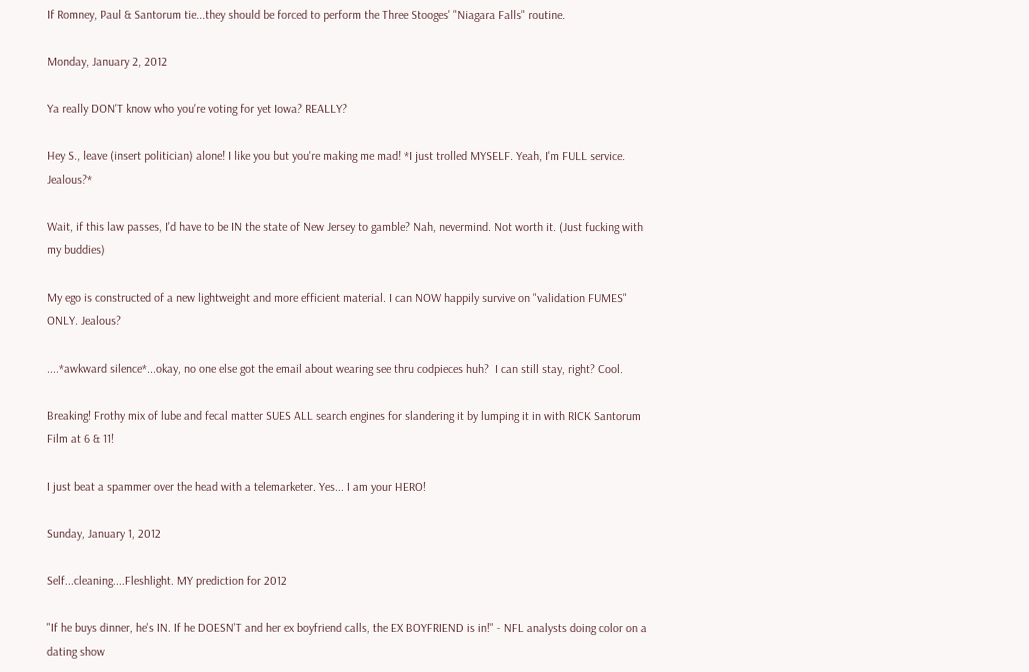If Romney, Paul & Santorum tie...they should be forced to perform the Three Stooges' "Niagara Falls" routine.

Monday, January 2, 2012

Ya really DON'T know who you're voting for yet Iowa? REALLY?

Hey S., leave (insert politician) alone! I like you but you're making me mad! *I just trolled MYSELF. Yeah, I'm FULL service. Jealous?*

Wait, if this law passes, I'd have to be IN the state of New Jersey to gamble? Nah, nevermind. Not worth it. (Just fucking with my buddies)

My ego is constructed of a new lightweight and more efficient material. I can NOW happily survive on "validation FUMES" ONLY. Jealous?

....*awkward silence*...okay, no one else got the email about wearing see thru codpieces huh?  I can still stay, right? Cool.

Breaking! Frothy mix of lube and fecal matter SUES ALL search engines for slandering it by lumping it in with RICK Santorum Film at 6 & 11!

I just beat a spammer over the head with a telemarketer. Yes... I am your HERO!

Sunday, January 1, 2012

Self...cleaning....Fleshlight. MY prediction for 2012

"If he buys dinner, he's IN. If he DOESN'T and her ex boyfriend calls, the EX BOYFRIEND is in!" - NFL analysts doing color on a dating show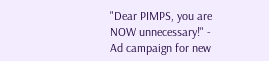"Dear PIMPS, you are NOW unnecessary!" - Ad campaign for new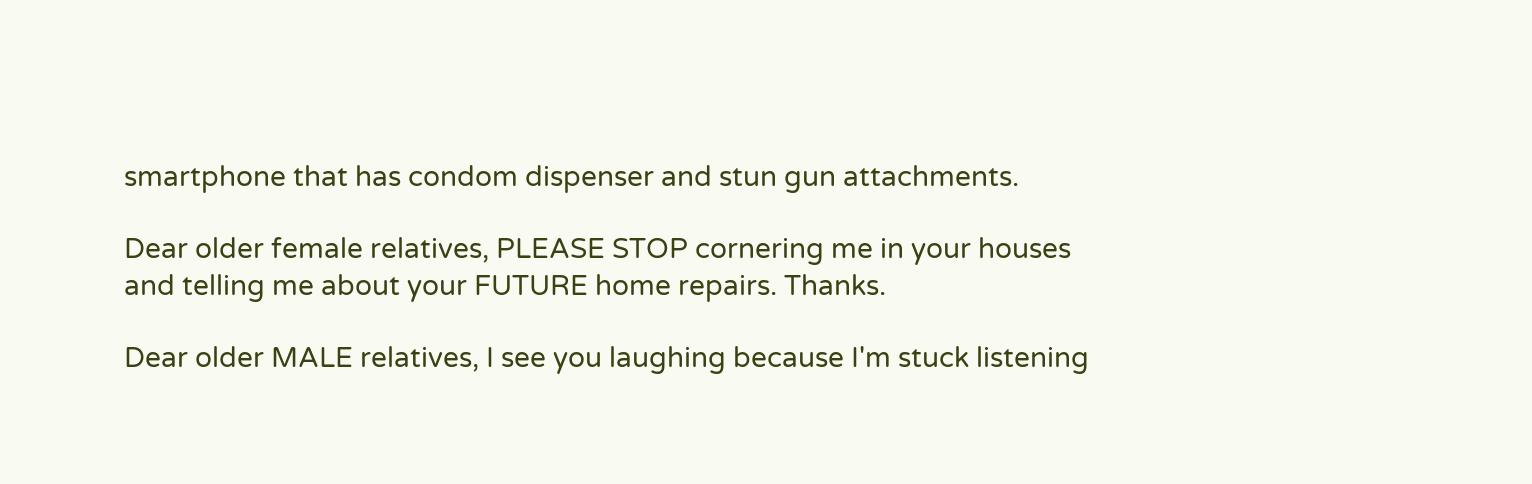smartphone that has condom dispenser and stun gun attachments.

Dear older female relatives, PLEASE STOP cornering me in your houses and telling me about your FUTURE home repairs. Thanks.

Dear older MALE relatives, I see you laughing because I'm stuck listening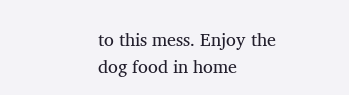to this mess. Enjoy the dog food in home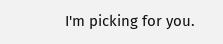I'm picking for you.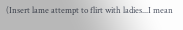(Insert lame attempt to flirt with ladies...I mean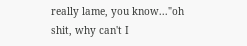really lame, you know..."oh shit, why can't I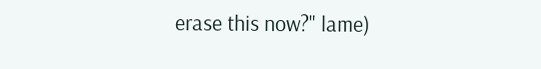erase this now?" lame)